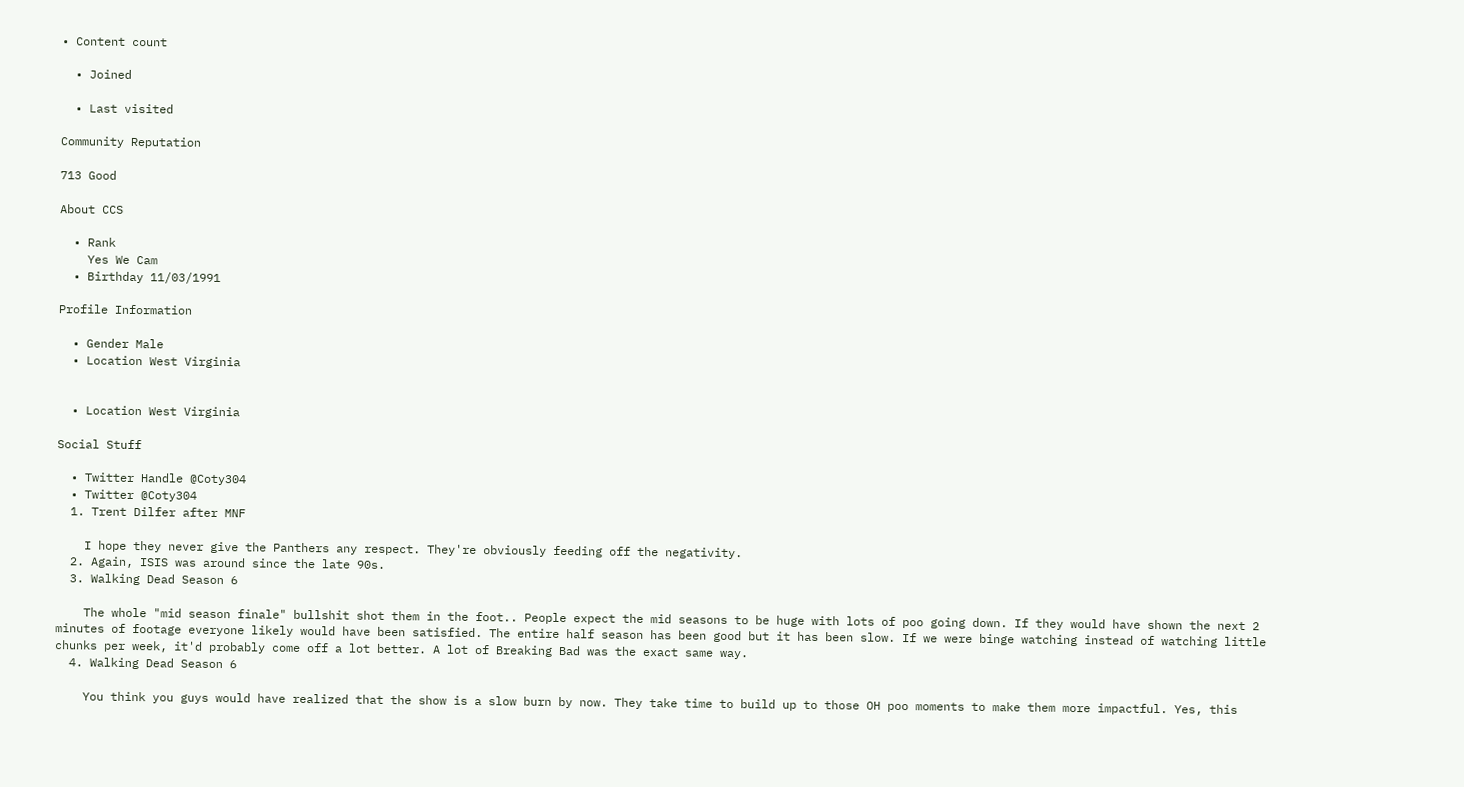• Content count

  • Joined

  • Last visited

Community Reputation

713 Good

About CCS

  • Rank
    Yes We Cam
  • Birthday 11/03/1991

Profile Information

  • Gender Male
  • Location West Virginia


  • Location West Virginia

Social Stuff

  • Twitter Handle @Coty304
  • Twitter @Coty304
  1. Trent Dilfer after MNF

    I hope they never give the Panthers any respect. They're obviously feeding off the negativity.
  2. Again, ISIS was around since the late 90s.
  3. Walking Dead Season 6

    The whole "mid season finale" bullshit shot them in the foot.. People expect the mid seasons to be huge with lots of poo going down. If they would have shown the next 2 minutes of footage everyone likely would have been satisfied. The entire half season has been good but it has been slow. If we were binge watching instead of watching little chunks per week, it'd probably come off a lot better. A lot of Breaking Bad was the exact same way.
  4. Walking Dead Season 6

    You think you guys would have realized that the show is a slow burn by now. They take time to build up to those OH poo moments to make them more impactful. Yes, this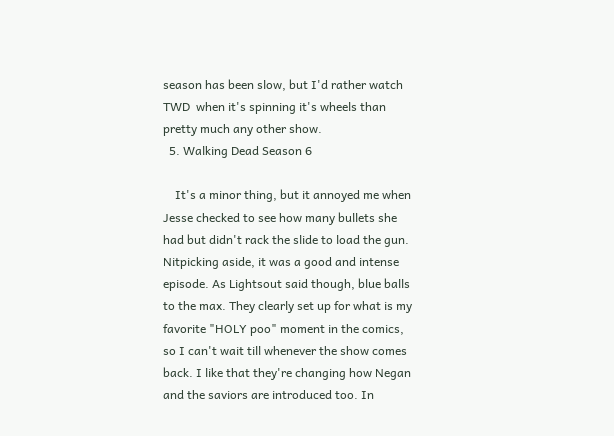season has been slow, but I'd rather watch TWD  when it's spinning it's wheels than pretty much any other show.
  5. Walking Dead Season 6

    It's a minor thing, but it annoyed me when Jesse checked to see how many bullets she had but didn't rack the slide to load the gun.    Nitpicking aside, it was a good and intense episode. As Lightsout said though, blue balls to the max. They clearly set up for what is my favorite "HOLY poo" moment in the comics, so I can't wait till whenever the show comes back. I like that they're changing how Negan and the saviors are introduced too. In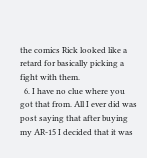the comics Rick looked like a retard for basically picking a fight with them.
  6. I have no clue where you got that from. All I ever did was post saying that after buying my AR-15 I decided that it was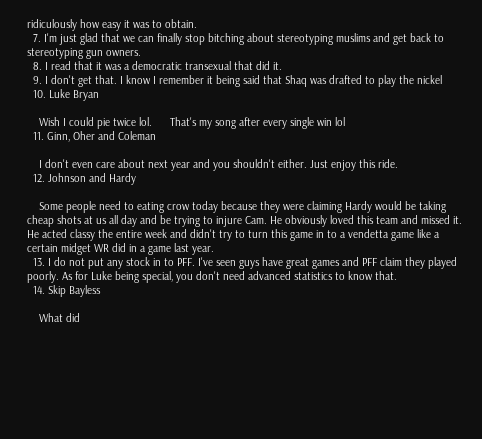ridiculously how easy it was to obtain.
  7. I'm just glad that we can finally stop bitching about stereotyping muslims and get back to stereotyping gun owners.
  8. I read that it was a democratic transexual that did it.
  9. I don't get that. I know I remember it being said that Shaq was drafted to play the nickel
  10. Luke Bryan

    Wish I could pie twice lol.      That's my song after every single win lol
  11. Ginn, Oher and Coleman

    I don't even care about next year and you shouldn't either. Just enjoy this ride.
  12. Johnson and Hardy

    Some people need to eating crow today because they were claiming Hardy would be taking cheap shots at us all day and be trying to injure Cam. He obviously loved this team and missed it. He acted classy the entire week and didn't try to turn this game in to a vendetta game like a certain midget WR did in a game last year.
  13. I do not put any stock in to PFF. I've seen guys have great games and PFF claim they played poorly. As for Luke being special, you don't need advanced statistics to know that.
  14. Skip Bayless

    What did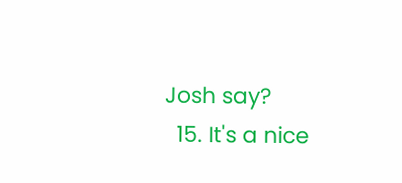Josh say?
  15. It's a nice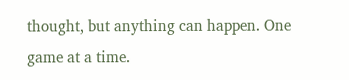thought, but anything can happen. One game at a time.